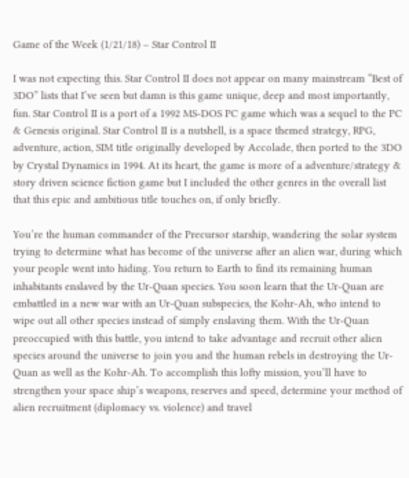Game of the Week (1/21/18) – Star Control II

I was not expecting this. Star Control II does not appear on many mainstream “Best of 3DO” lists that I’ve seen but damn is this game unique, deep and most importantly, fun. Star Control II is a port of a 1992 MS-DOS PC game which was a sequel to the PC & Genesis original. Star Control II is a nutshell, is a space themed strategy, RPG, adventure, action, SIM title originally developed by Accolade, then ported to the 3DO by Crystal Dynamics in 1994. At its heart, the game is more of a adventure/strategy & story driven science fiction game but I included the other genres in the overall list that this epic and ambitious title touches on, if only briefly.

You’re the human commander of the Precursor starship, wandering the solar system trying to determine what has become of the universe after an alien war, during which your people went into hiding. You return to Earth to find its remaining human inhabitants enslaved by the Ur-Quan species. You soon learn that the Ur-Quan are embattled in a new war with an Ur-Quan subspecies, the Kohr-Ah, who intend to wipe out all other species instead of simply enslaving them. With the Ur-Quan preoccupied with this battle, you intend to take advantage and recruit other alien species around the universe to join you and the human rebels in destroying the Ur-Quan as well as the Kohr-Ah. To accomplish this lofty mission, you’ll have to strengthen your space ship’s weapons, reserves and speed, determine your method of alien recruitment (diplomacy vs. violence) and travel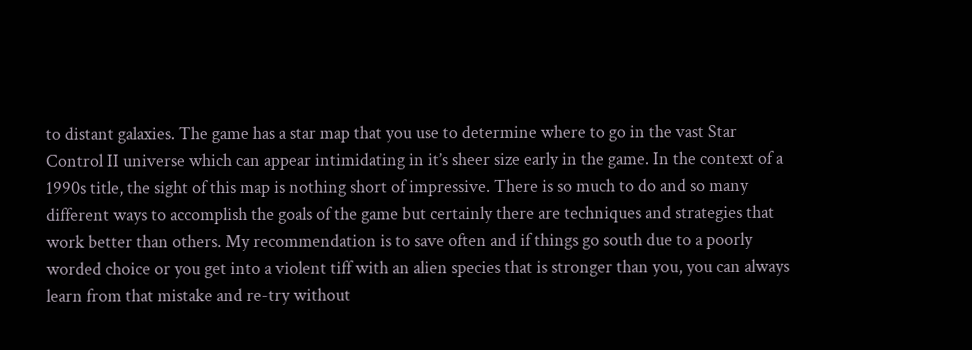to distant galaxies. The game has a star map that you use to determine where to go in the vast Star Control II universe which can appear intimidating in it’s sheer size early in the game. In the context of a 1990s title, the sight of this map is nothing short of impressive. There is so much to do and so many different ways to accomplish the goals of the game but certainly there are techniques and strategies that work better than others. My recommendation is to save often and if things go south due to a poorly worded choice or you get into a violent tiff with an alien species that is stronger than you, you can always learn from that mistake and re-try without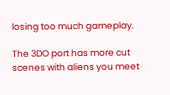losing too much gameplay.

The 3DO port has more cut scenes with aliens you meet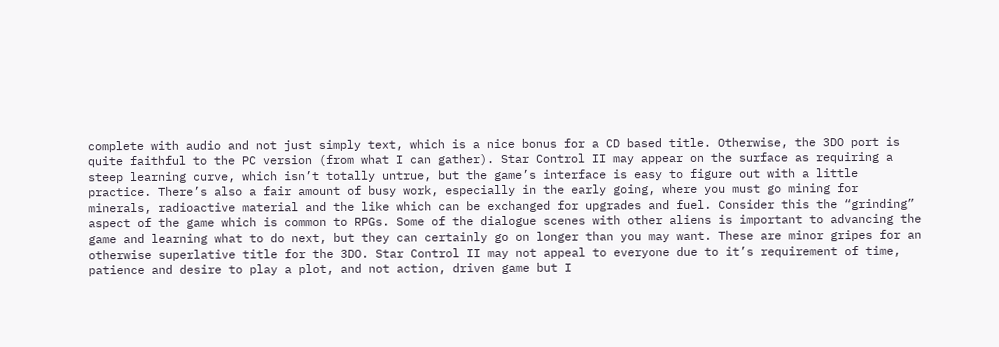complete with audio and not just simply text, which is a nice bonus for a CD based title. Otherwise, the 3DO port is quite faithful to the PC version (from what I can gather). Star Control II may appear on the surface as requiring a steep learning curve, which isn’t totally untrue, but the game’s interface is easy to figure out with a little practice. There’s also a fair amount of busy work, especially in the early going, where you must go mining for minerals, radioactive material and the like which can be exchanged for upgrades and fuel. Consider this the “grinding” aspect of the game which is common to RPGs. Some of the dialogue scenes with other aliens is important to advancing the game and learning what to do next, but they can certainly go on longer than you may want. These are minor gripes for an otherwise superlative title for the 3DO. Star Control II may not appeal to everyone due to it’s requirement of time, patience and desire to play a plot, and not action, driven game but I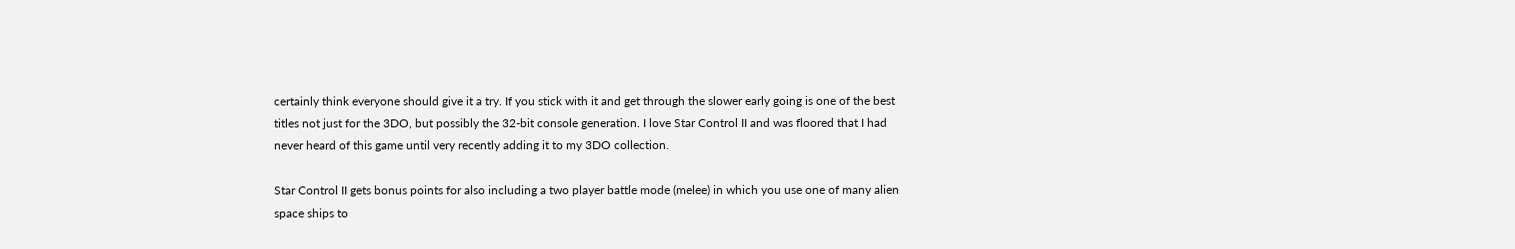certainly think everyone should give it a try. If you stick with it and get through the slower early going is one of the best titles not just for the 3DO, but possibly the 32-bit console generation. I love Star Control II and was floored that I had never heard of this game until very recently adding it to my 3DO collection.

Star Control II gets bonus points for also including a two player battle mode (melee) in which you use one of many alien space ships to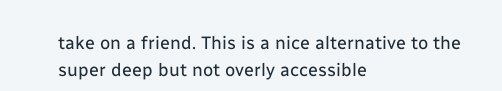take on a friend. This is a nice alternative to the super deep but not overly accessible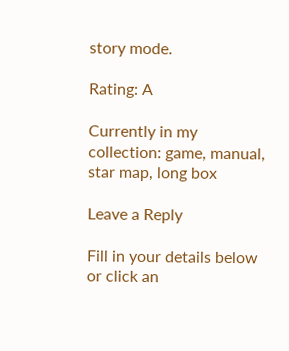story mode.

Rating: A

Currently in my collection: game, manual, star map, long box

Leave a Reply

Fill in your details below or click an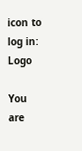icon to log in: Logo

You are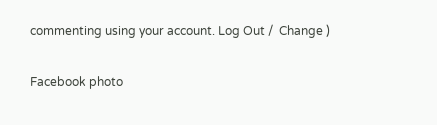commenting using your account. Log Out /  Change )

Facebook photo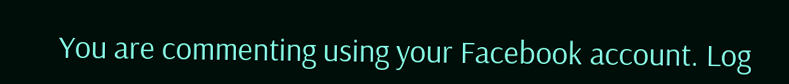You are commenting using your Facebook account. Log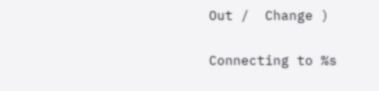Out /  Change )

Connecting to %s